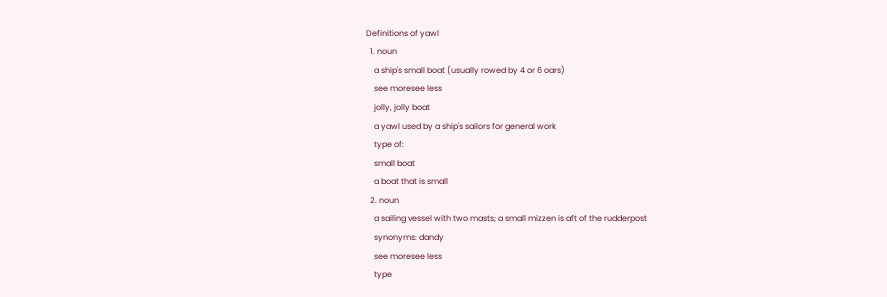Definitions of yawl
  1. noun
    a ship's small boat (usually rowed by 4 or 6 oars)
    see moresee less
    jolly, jolly boat
    a yawl used by a ship's sailors for general work
    type of:
    small boat
    a boat that is small
  2. noun
    a sailing vessel with two masts; a small mizzen is aft of the rudderpost
    synonyms: dandy
    see moresee less
    type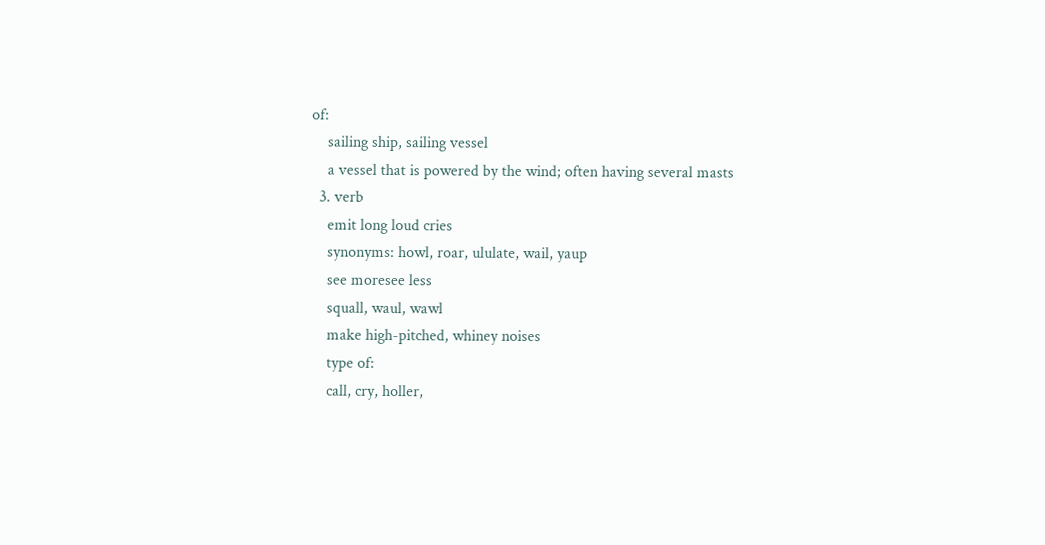of:
    sailing ship, sailing vessel
    a vessel that is powered by the wind; often having several masts
  3. verb
    emit long loud cries
    synonyms: howl, roar, ululate, wail, yaup
    see moresee less
    squall, waul, wawl
    make high-pitched, whiney noises
    type of:
    call, cry, holler,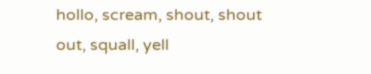hollo, scream, shout, shout out, squall, yell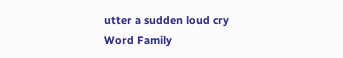utter a sudden loud cry
Word Family